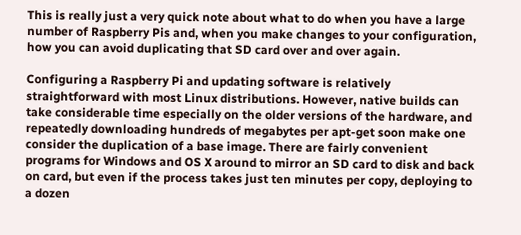This is really just a very quick note about what to do when you have a large number of Raspberry Pis and, when you make changes to your configuration, how you can avoid duplicating that SD card over and over again.

Configuring a Raspberry Pi and updating software is relatively straightforward with most Linux distributions. However, native builds can take considerable time especially on the older versions of the hardware, and repeatedly downloading hundreds of megabytes per apt-get soon make one consider the duplication of a base image. There are fairly convenient programs for Windows and OS X around to mirror an SD card to disk and back on card, but even if the process takes just ten minutes per copy, deploying to a dozen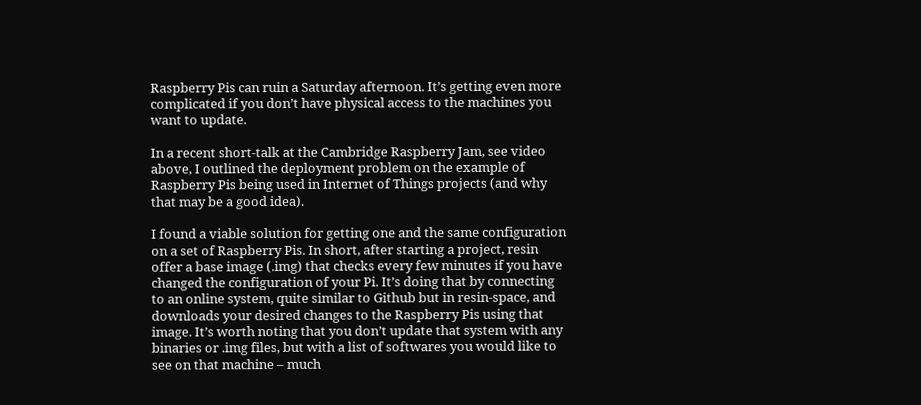Raspberry Pis can ruin a Saturday afternoon. It’s getting even more complicated if you don’t have physical access to the machines you want to update.

In a recent short-talk at the Cambridge Raspberry Jam, see video above, I outlined the deployment problem on the example of Raspberry Pis being used in Internet of Things projects (and why that may be a good idea).

I found a viable solution for getting one and the same configuration on a set of Raspberry Pis. In short, after starting a project, resin offer a base image (.img) that checks every few minutes if you have changed the configuration of your Pi. It’s doing that by connecting to an online system, quite similar to Github but in resin-space, and downloads your desired changes to the Raspberry Pis using that image. It’s worth noting that you don’t update that system with any binaries or .img files, but with a list of softwares you would like to see on that machine – much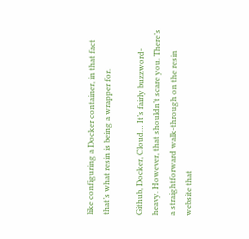like configuring a Docker container, in that fact that’s what resin is being a wrapper for.

Github, Docker, Cloud… It’s fairly buzzword-heavy. However, that shouldn’t scare you. There’s a straightforward walk-through on the resin website that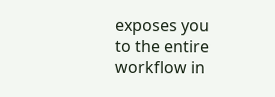exposes you to the entire workflow in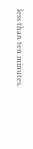less than ten minutes.